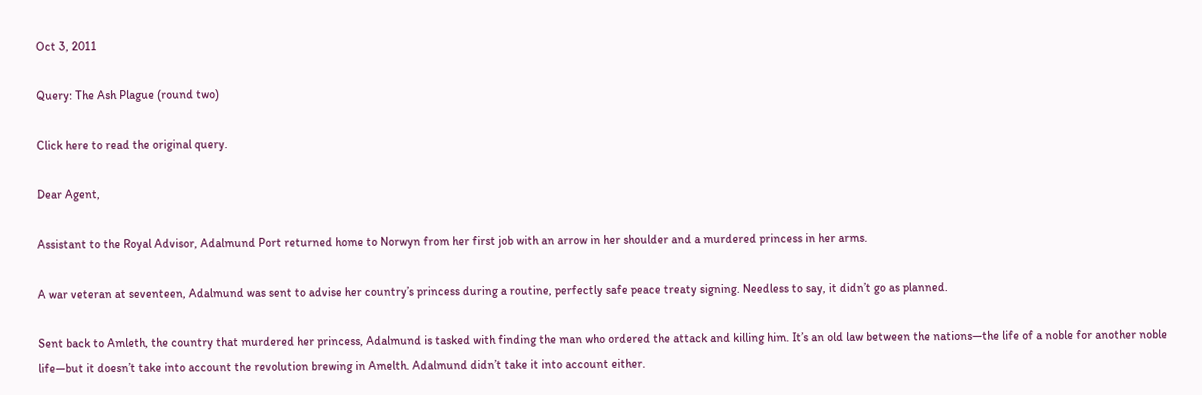Oct 3, 2011

Query: The Ash Plague (round two)

Click here to read the original query.

Dear Agent,

Assistant to the Royal Advisor, Adalmund Port returned home to Norwyn from her first job with an arrow in her shoulder and a murdered princess in her arms.

A war veteran at seventeen, Adalmund was sent to advise her country’s princess during a routine, perfectly safe peace treaty signing. Needless to say, it didn’t go as planned.

Sent back to Amleth, the country that murdered her princess, Adalmund is tasked with finding the man who ordered the attack and killing him. It’s an old law between the nations—the life of a noble for another noble life—but it doesn’t take into account the revolution brewing in Amelth. Adalmund didn’t take it into account either.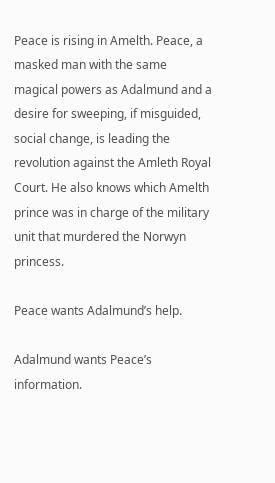Peace is rising in Amelth. Peace, a masked man with the same magical powers as Adalmund and a desire for sweeping, if misguided, social change, is leading the revolution against the Amleth Royal Court. He also knows which Amelth prince was in charge of the military unit that murdered the Norwyn princess.

Peace wants Adalmund’s help.

Adalmund wants Peace’s information.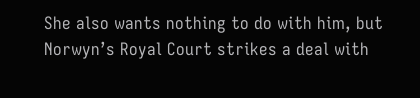She also wants nothing to do with him, but Norwyn’s Royal Court strikes a deal with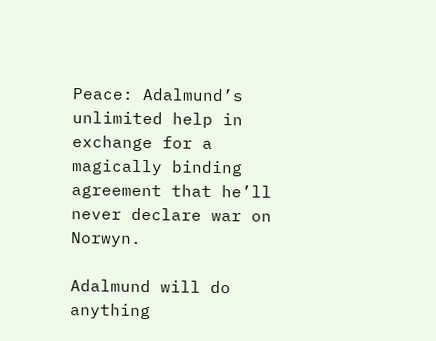Peace: Adalmund’s unlimited help in exchange for a magically binding agreement that he’ll never declare war on Norwyn.

Adalmund will do anything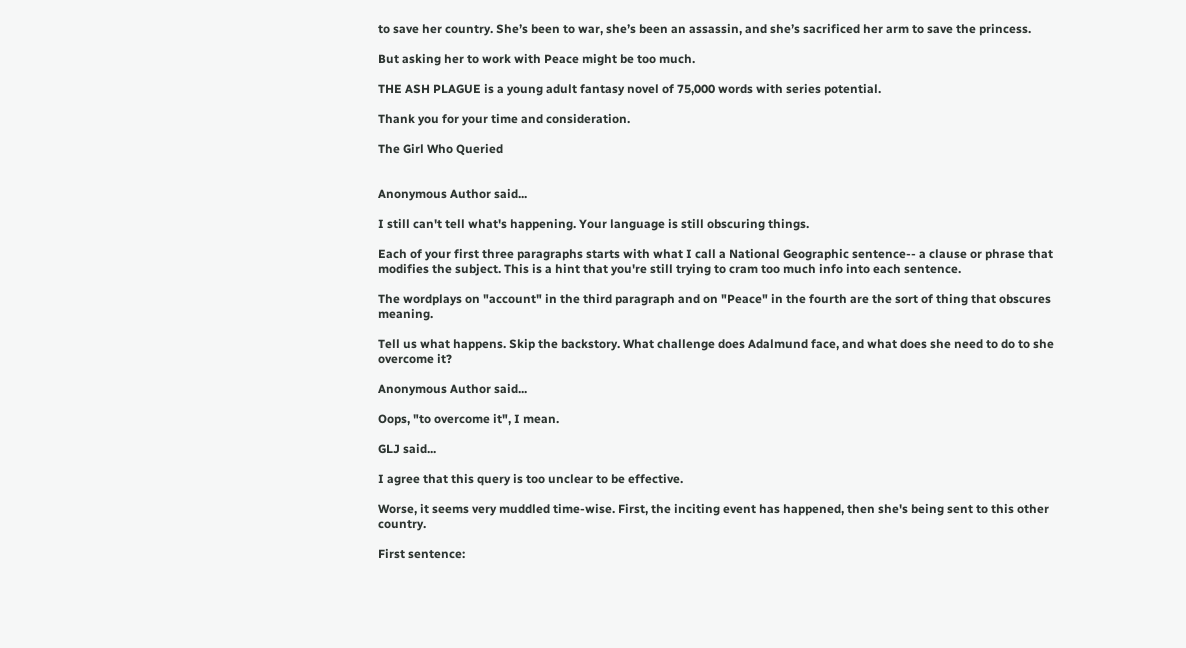to save her country. She’s been to war, she’s been an assassin, and she’s sacrificed her arm to save the princess.

But asking her to work with Peace might be too much.

THE ASH PLAGUE is a young adult fantasy novel of 75,000 words with series potential.

Thank you for your time and consideration.

The Girl Who Queried


Anonymous Author said...

I still can't tell what's happening. Your language is still obscuring things.

Each of your first three paragraphs starts with what I call a National Geographic sentence-- a clause or phrase that modifies the subject. This is a hint that you're still trying to cram too much info into each sentence.

The wordplays on "account" in the third paragraph and on "Peace" in the fourth are the sort of thing that obscures meaning.

Tell us what happens. Skip the backstory. What challenge does Adalmund face, and what does she need to do to she overcome it?

Anonymous Author said...

Oops, "to overcome it", I mean.

GLJ said...

I agree that this query is too unclear to be effective.

Worse, it seems very muddled time-wise. First, the inciting event has happened, then she's being sent to this other country.

First sentence: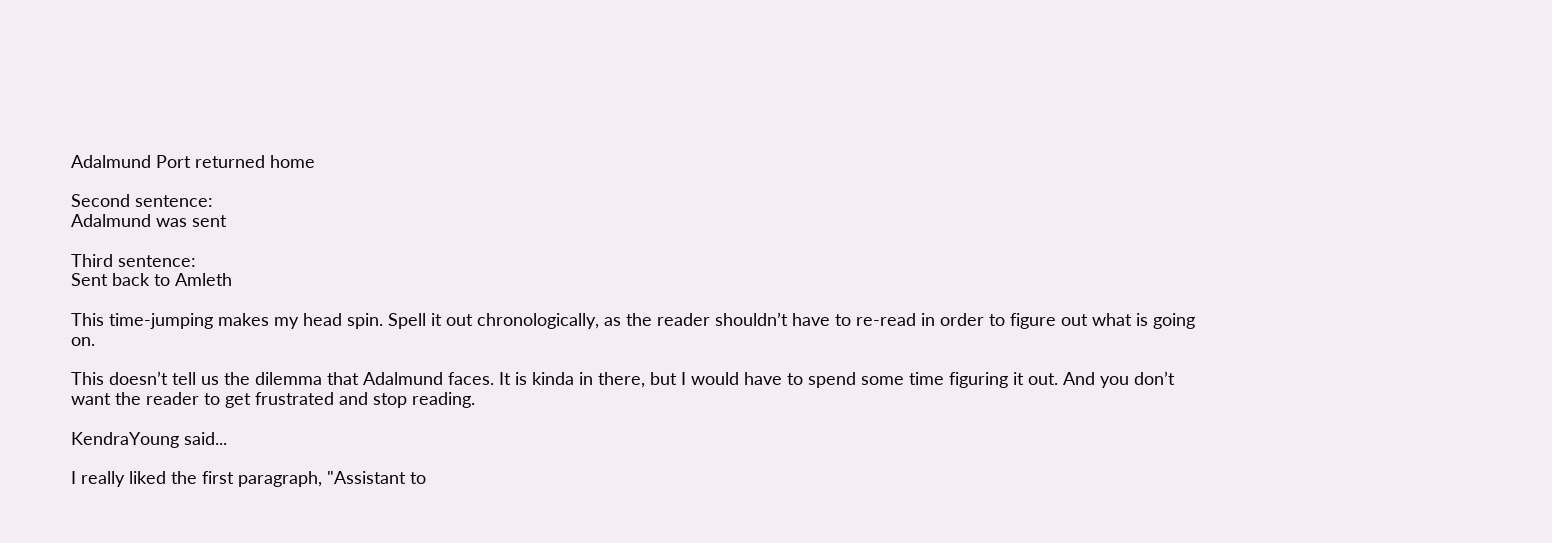Adalmund Port returned home

Second sentence:
Adalmund was sent

Third sentence:
Sent back to Amleth

This time-jumping makes my head spin. Spell it out chronologically, as the reader shouldn’t have to re-read in order to figure out what is going on.

This doesn’t tell us the dilemma that Adalmund faces. It is kinda in there, but I would have to spend some time figuring it out. And you don’t want the reader to get frustrated and stop reading.

KendraYoung said...

I really liked the first paragraph, "Assistant to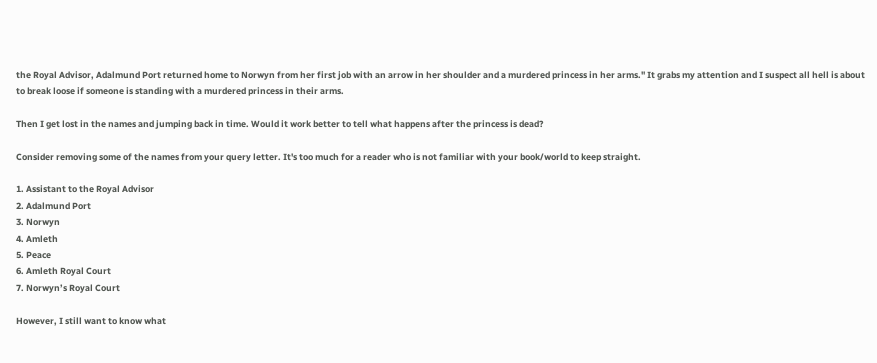the Royal Advisor, Adalmund Port returned home to Norwyn from her first job with an arrow in her shoulder and a murdered princess in her arms." It grabs my attention and I suspect all hell is about to break loose if someone is standing with a murdered princess in their arms.

Then I get lost in the names and jumping back in time. Would it work better to tell what happens after the princess is dead?

Consider removing some of the names from your query letter. It's too much for a reader who is not familiar with your book/world to keep straight.

1. Assistant to the Royal Advisor
2. Adalmund Port
3. Norwyn
4. Amleth
5. Peace
6. Amleth Royal Court
7. Norwyn’s Royal Court

However, I still want to know what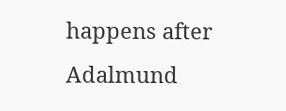happens after Adalmund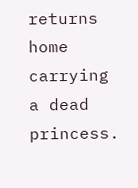returns home carrying a dead princess.